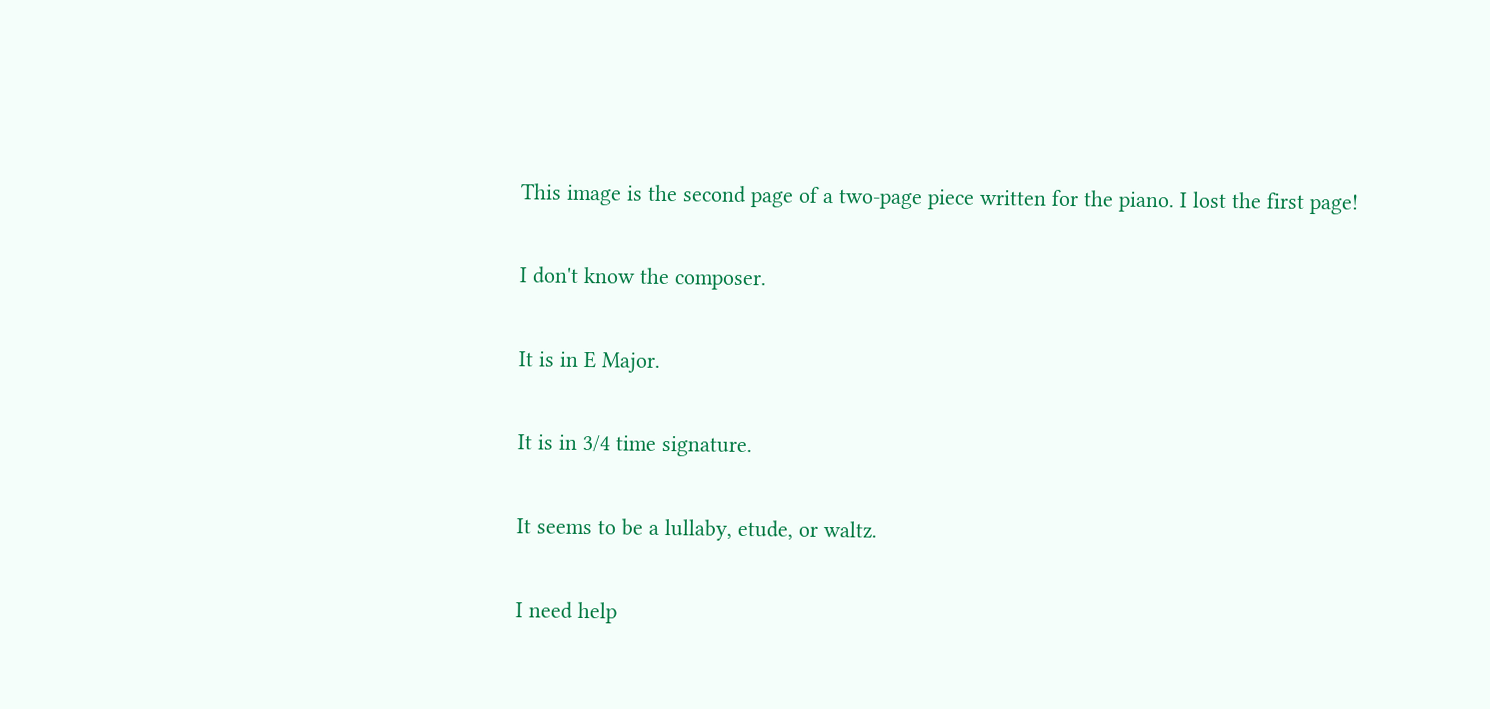This image is the second page of a two-page piece written for the piano. I lost the first page!

I don't know the composer.

It is in E Major.

It is in 3/4 time signature.

It seems to be a lullaby, etude, or waltz.

I need help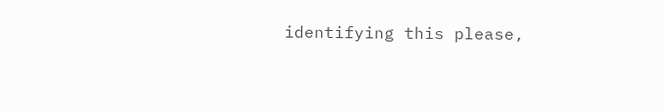identifying this please,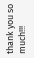thank you so much!!!